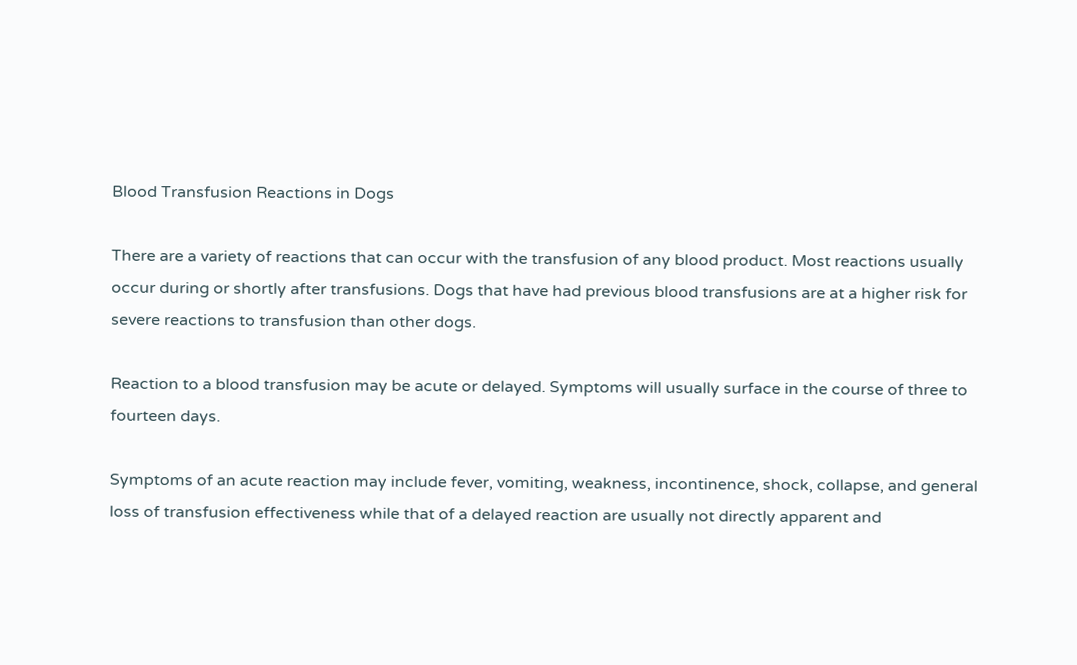Blood Transfusion Reactions in Dogs

There are a variety of reactions that can occur with the transfusion of any blood product. Most reactions usually occur during or shortly after transfusions. Dogs that have had previous blood transfusions are at a higher risk for severe reactions to transfusion than other dogs.

Reaction to a blood transfusion may be acute or delayed. Symptoms will usually surface in the course of three to fourteen days.

Symptoms of an acute reaction may include fever, vomiting, weakness, incontinence, shock, collapse, and general loss of transfusion effectiveness while that of a delayed reaction are usually not directly apparent and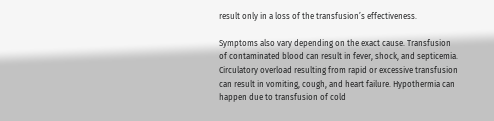result only in a loss of the transfusion’s effectiveness.

Symptoms also vary depending on the exact cause. Transfusion of contaminated blood can result in fever, shock, and septicemia. Circulatory overload resulting from rapid or excessive transfusion can result in vomiting, cough, and heart failure. Hypothermia can happen due to transfusion of cold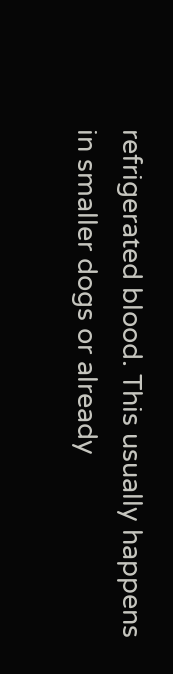refrigerated blood. This usually happens in smaller dogs or already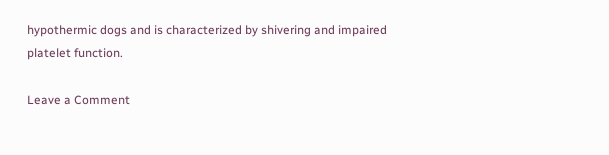hypothermic dogs and is characterized by shivering and impaired platelet function.

Leave a Comment